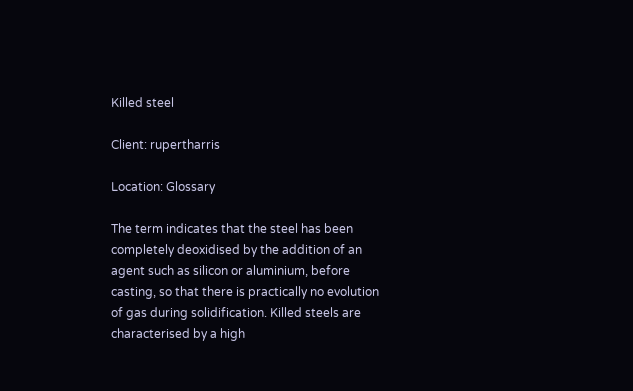Killed steel

Client: rupertharris

Location: Glossary

The term indicates that the steel has been completely deoxidised by the addition of an agent such as silicon or aluminium, before casting, so that there is practically no evolution of gas during solidification. Killed steels are characterised by a high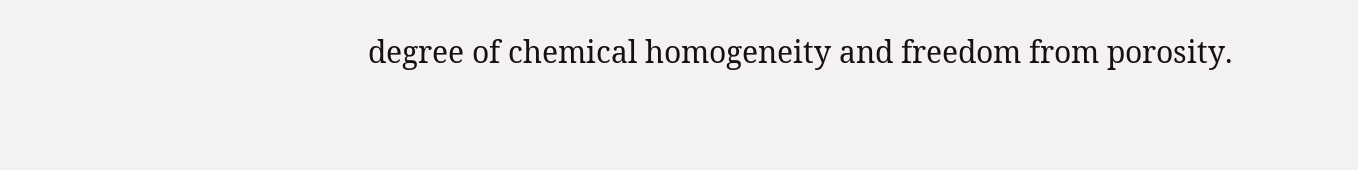degree of chemical homogeneity and freedom from porosity.